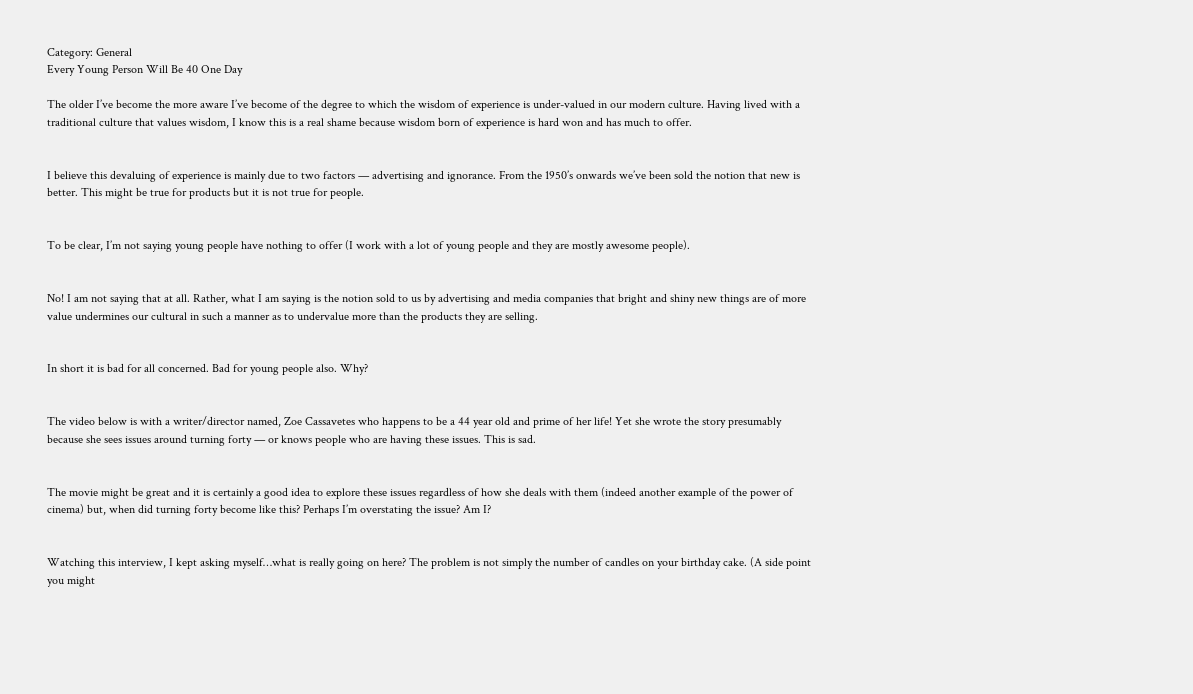Category: General
Every Young Person Will Be 40 One Day

The older I’ve become the more aware I’ve become of the degree to which the wisdom of experience is under-valued in our modern culture. Having lived with a traditional culture that values wisdom, I know this is a real shame because wisdom born of experience is hard won and has much to offer.


I believe this devaluing of experience is mainly due to two factors — advertising and ignorance. From the 1950’s onwards we’ve been sold the notion that new is better. This might be true for products but it is not true for people.


To be clear, I’m not saying young people have nothing to offer (I work with a lot of young people and they are mostly awesome people).


No! I am not saying that at all. Rather, what I am saying is the notion sold to us by advertising and media companies that bright and shiny new things are of more value undermines our cultural in such a manner as to undervalue more than the products they are selling.


In short it is bad for all concerned. Bad for young people also. Why?


The video below is with a writer/director named, Zoe Cassavetes who happens to be a 44 year old and prime of her life! Yet she wrote the story presumably because she sees issues around turning forty — or knows people who are having these issues. This is sad.


The movie might be great and it is certainly a good idea to explore these issues regardless of how she deals with them (indeed another example of the power of cinema) but, when did turning forty become like this? Perhaps I’m overstating the issue? Am I?


Watching this interview, I kept asking myself…what is really going on here? The problem is not simply the number of candles on your birthday cake. (A side point you might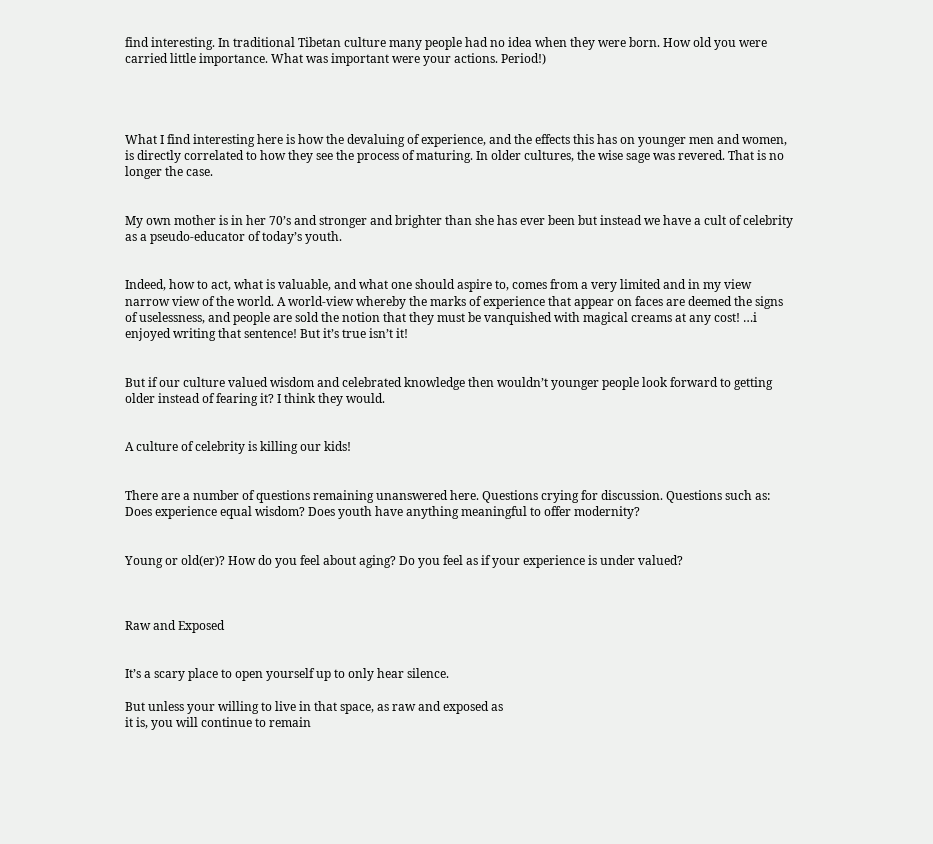find interesting. In traditional Tibetan culture many people had no idea when they were born. How old you were carried little importance. What was important were your actions. Period!)




What I find interesting here is how the devaluing of experience, and the effects this has on younger men and women, is directly correlated to how they see the process of maturing. In older cultures, the wise sage was revered. That is no longer the case.


My own mother is in her 70’s and stronger and brighter than she has ever been but instead we have a cult of celebrity as a pseudo-educator of today’s youth.


Indeed, how to act, what is valuable, and what one should aspire to, comes from a very limited and in my view narrow view of the world. A world-view whereby the marks of experience that appear on faces are deemed the signs of uselessness, and people are sold the notion that they must be vanquished with magical creams at any cost! …i enjoyed writing that sentence! But it’s true isn’t it!


But if our culture valued wisdom and celebrated knowledge then wouldn’t younger people look forward to getting older instead of fearing it? I think they would.


A culture of celebrity is killing our kids!


There are a number of questions remaining unanswered here. Questions crying for discussion. Questions such as: Does experience equal wisdom? Does youth have anything meaningful to offer modernity?


Young or old(er)? How do you feel about aging? Do you feel as if your experience is under valued?



Raw and Exposed


It’s a scary place to open yourself up to only hear silence.

But unless your willing to live in that space, as raw and exposed as
it is, you will continue to remain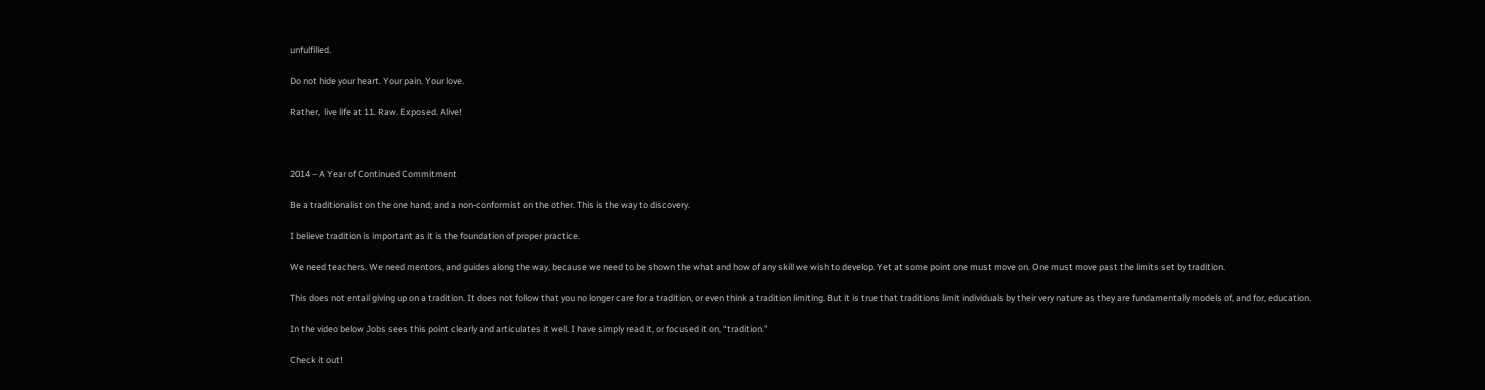unfulfilled.

Do not hide your heart. Your pain. Your love.

Rather,  live life at 11. Raw. Exposed. Alive!



2014 – A Year of Continued Commitment

Be a traditionalist on the one hand; and a non-conformist on the other. This is the way to discovery.

I believe tradition is important as it is the foundation of proper practice.

We need teachers. We need mentors, and guides along the way, because we need to be shown the what and how of any skill we wish to develop. Yet at some point one must move on. One must move past the limits set by tradition.

This does not entail giving up on a tradition. It does not follow that you no longer care for a tradition, or even think a tradition limiting. But it is true that traditions limit individuals by their very nature as they are fundamentally models of, and for, education.

In the video below Jobs sees this point clearly and articulates it well. I have simply read it, or focused it on, “tradition.”

Check it out!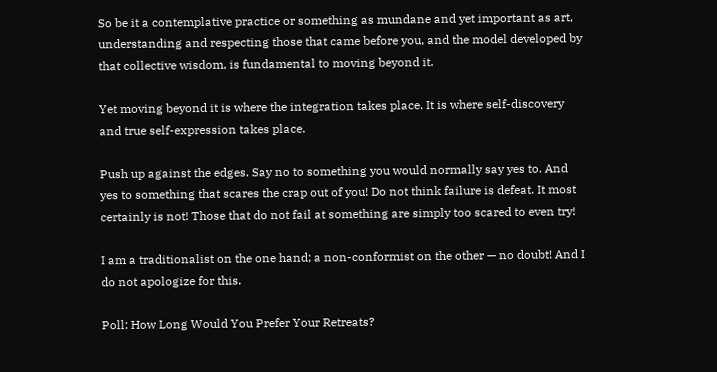So be it a contemplative practice or something as mundane and yet important as art, understanding and respecting those that came before you, and the model developed by that collective wisdom, is fundamental to moving beyond it.

Yet moving beyond it is where the integration takes place. It is where self-discovery and true self-expression takes place.

Push up against the edges. Say no to something you would normally say yes to. And yes to something that scares the crap out of you! Do not think failure is defeat. It most certainly is not! Those that do not fail at something are simply too scared to even try!

I am a traditionalist on the one hand; a non-conformist on the other — no doubt! And I do not apologize for this.

Poll: How Long Would You Prefer Your Retreats?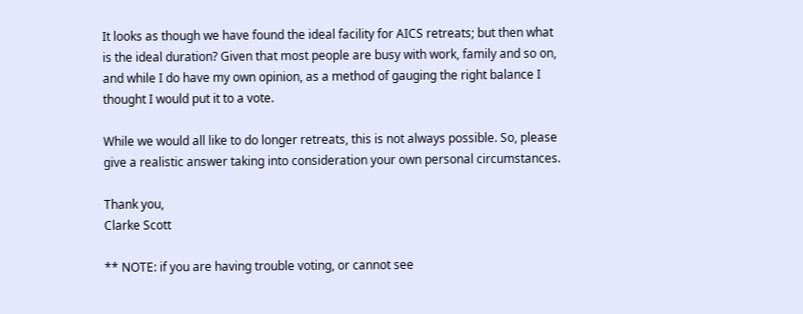It looks as though we have found the ideal facility for AICS retreats; but then what is the ideal duration? Given that most people are busy with work, family and so on, and while I do have my own opinion, as a method of gauging the right balance I thought I would put it to a vote.

While we would all like to do longer retreats, this is not always possible. So, please give a realistic answer taking into consideration your own personal circumstances.

Thank you,
Clarke Scott

** NOTE: if you are having trouble voting, or cannot see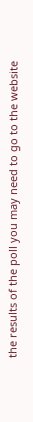the results of the poll you may need to go to the website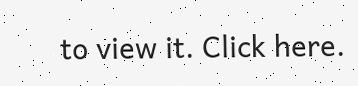to view it. Click here.